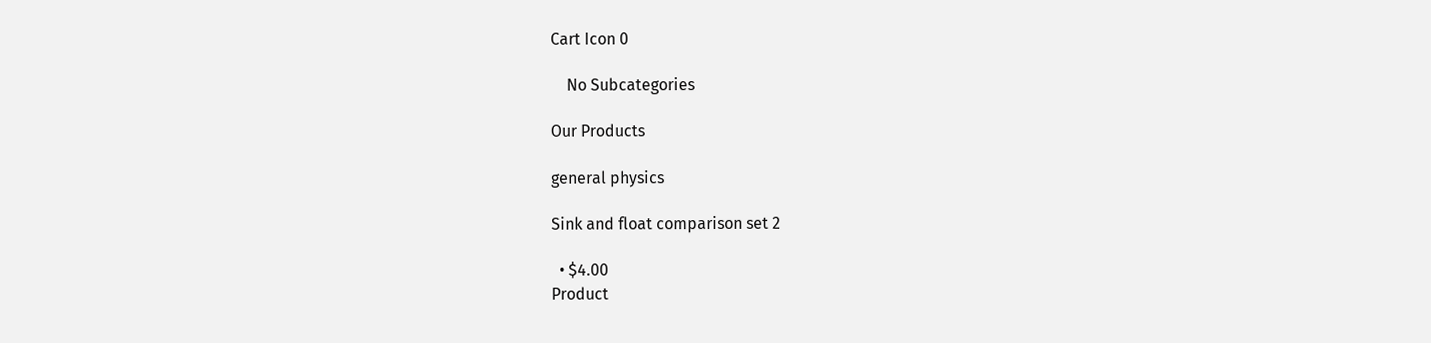Cart Icon 0

    No Subcategories

Our Products

general physics

Sink and float comparison set 2

  • $4.00
Product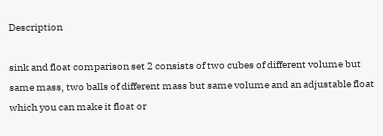Description

sink and float comparison set 2 consists of two cubes of different volume but same mass, two balls of different mass but same volume and an adjustable float which you can make it float or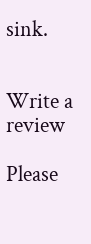sink.


Write a review

Please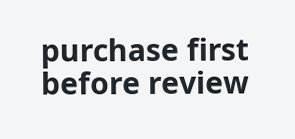purchase first before review